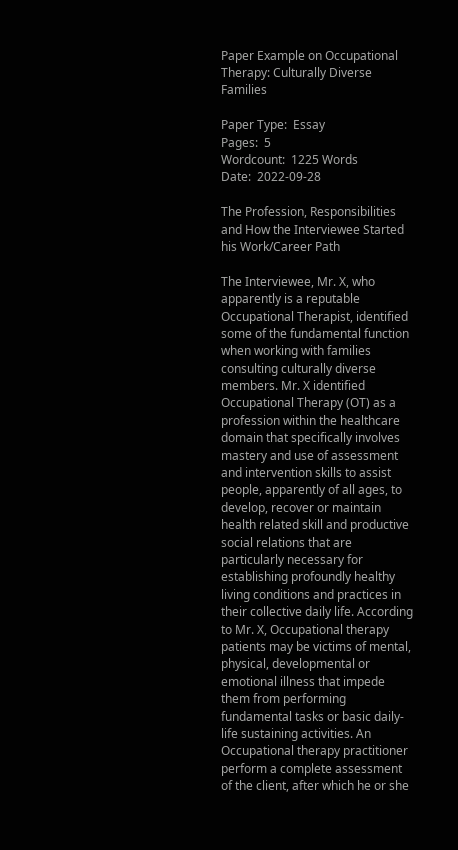Paper Example on Occupational Therapy: Culturally Diverse Families

Paper Type:  Essay
Pages:  5
Wordcount:  1225 Words
Date:  2022-09-28

The Profession, Responsibilities and How the Interviewee Started his Work/Career Path

The Interviewee, Mr. X, who apparently is a reputable Occupational Therapist, identified some of the fundamental function when working with families consulting culturally diverse members. Mr. X identified Occupational Therapy (OT) as a profession within the healthcare domain that specifically involves mastery and use of assessment and intervention skills to assist people, apparently of all ages, to develop, recover or maintain health related skill and productive social relations that are particularly necessary for establishing profoundly healthy living conditions and practices in their collective daily life. According to Mr. X, Occupational therapy patients may be victims of mental, physical, developmental or emotional illness that impede them from performing fundamental tasks or basic daily-life sustaining activities. An Occupational therapy practitioner perform a complete assessment of the client, after which he or she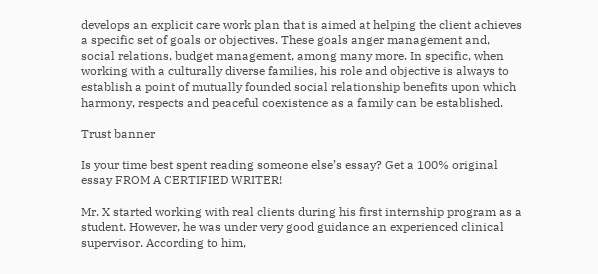develops an explicit care work plan that is aimed at helping the client achieves a specific set of goals or objectives. These goals anger management and, social relations, budget management, among many more. In specific, when working with a culturally diverse families, his role and objective is always to establish a point of mutually founded social relationship benefits upon which harmony, respects and peaceful coexistence as a family can be established.

Trust banner

Is your time best spent reading someone else’s essay? Get a 100% original essay FROM A CERTIFIED WRITER!

Mr. X started working with real clients during his first internship program as a student. However, he was under very good guidance an experienced clinical supervisor. According to him,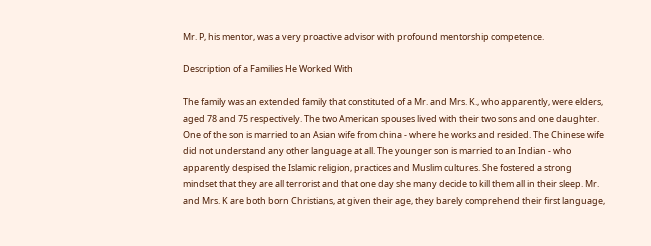Mr. P, his mentor, was a very proactive advisor with profound mentorship competence.

Description of a Families He Worked With

The family was an extended family that constituted of a Mr. and Mrs. K., who apparently, were elders, aged 78 and 75 respectively. The two American spouses lived with their two sons and one daughter. One of the son is married to an Asian wife from china - where he works and resided. The Chinese wife did not understand any other language at all. The younger son is married to an Indian - who apparently despised the Islamic religion, practices and Muslim cultures. She fostered a strong mindset that they are all terrorist and that one day she many decide to kill them all in their sleep. Mr. and Mrs. K are both born Christians, at given their age, they barely comprehend their first language,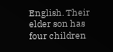English. Their elder son has four children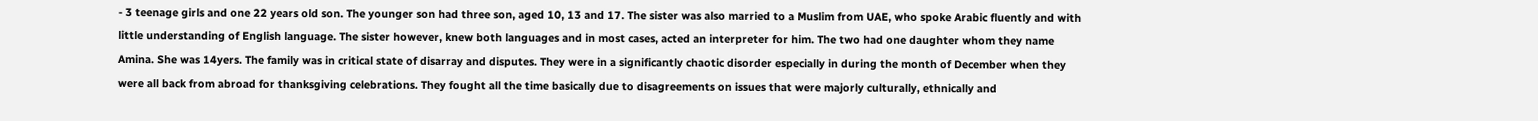- 3 teenage girls and one 22 years old son. The younger son had three son, aged 10, 13 and 17. The sister was also married to a Muslim from UAE, who spoke Arabic fluently and with little understanding of English language. The sister however, knew both languages and in most cases, acted an interpreter for him. The two had one daughter whom they name Amina. She was 14yers. The family was in critical state of disarray and disputes. They were in a significantly chaotic disorder especially in during the month of December when they were all back from abroad for thanksgiving celebrations. They fought all the time basically due to disagreements on issues that were majorly culturally, ethnically and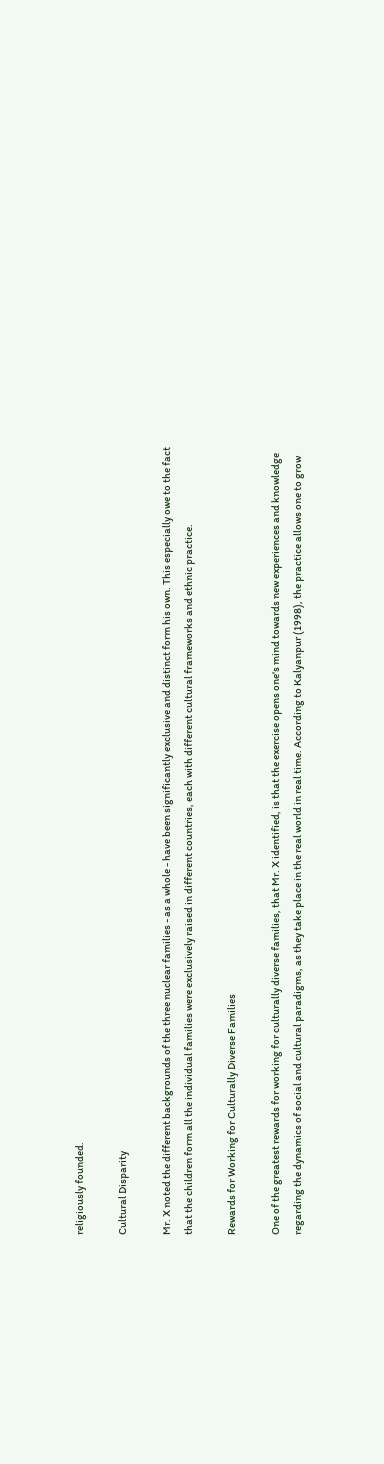religiously founded.

Cultural Disparity

Mr. X noted the different backgrounds of the three nuclear families - as a whole - have been significantly exclusive and distinct form his own. This especially owe to the fact that the children form all the individual families were exclusively raised in different countries, each with different cultural frameworks and ethnic practice.

Rewards for Working for Culturally Diverse Families

One of the greatest rewards for working for culturally diverse families, that Mr. X identified, is that the exercise opens one's mind towards new experiences and knowledge regarding the dynamics of social and cultural paradigms, as they take place in the real world in real time. According to Kalyanpur (1998), the practice allows one to grow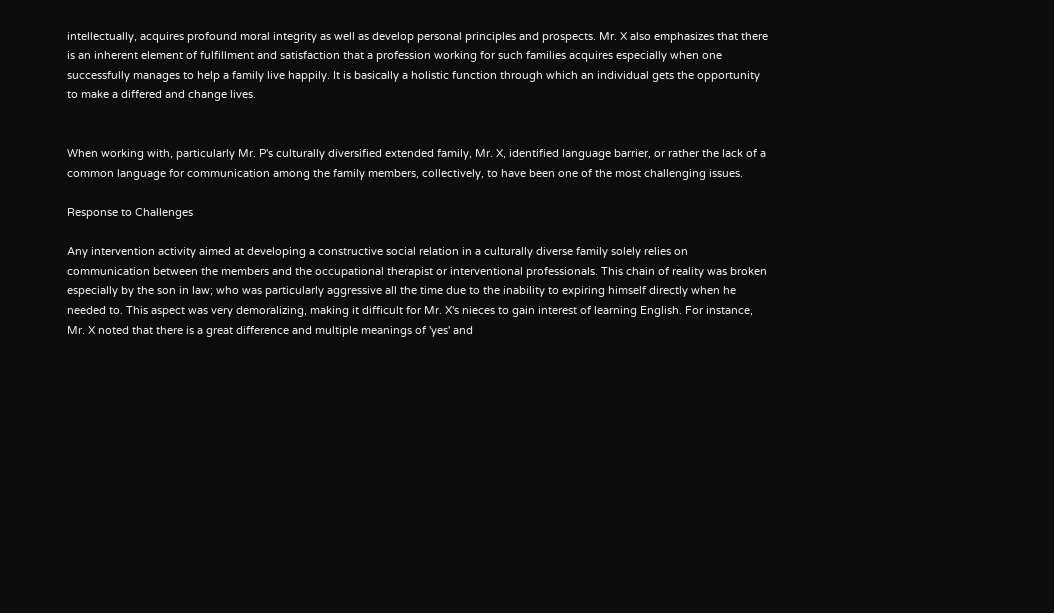intellectually, acquires profound moral integrity as well as develop personal principles and prospects. Mr. X also emphasizes that there is an inherent element of fulfillment and satisfaction that a profession working for such families acquires especially when one successfully manages to help a family live happily. It is basically a holistic function through which an individual gets the opportunity to make a differed and change lives.


When working with, particularly Mr. P's culturally diversified extended family, Mr. X, identified language barrier, or rather the lack of a common language for communication among the family members, collectively, to have been one of the most challenging issues.

Response to Challenges

Any intervention activity aimed at developing a constructive social relation in a culturally diverse family solely relies on communication between the members and the occupational therapist or interventional professionals. This chain of reality was broken especially by the son in law; who was particularly aggressive all the time due to the inability to expiring himself directly when he needed to. This aspect was very demoralizing, making it difficult for Mr. X's nieces to gain interest of learning English. For instance, Mr. X noted that there is a great difference and multiple meanings of 'yes' and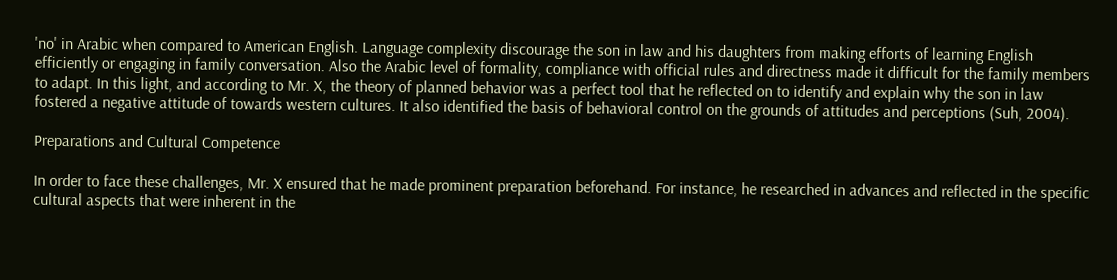'no' in Arabic when compared to American English. Language complexity discourage the son in law and his daughters from making efforts of learning English efficiently or engaging in family conversation. Also the Arabic level of formality, compliance with official rules and directness made it difficult for the family members to adapt. In this light, and according to Mr. X, the theory of planned behavior was a perfect tool that he reflected on to identify and explain why the son in law fostered a negative attitude of towards western cultures. It also identified the basis of behavioral control on the grounds of attitudes and perceptions (Suh, 2004).

Preparations and Cultural Competence

In order to face these challenges, Mr. X ensured that he made prominent preparation beforehand. For instance, he researched in advances and reflected in the specific cultural aspects that were inherent in the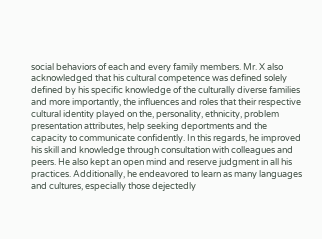social behaviors of each and every family members. Mr. X also acknowledged that his cultural competence was defined solely defined by his specific knowledge of the culturally diverse families and more importantly, the influences and roles that their respective cultural identity played on the, personality, ethnicity, problem presentation attributes, help seeking deportments and the capacity to communicate confidently. In this regards, he improved his skill and knowledge through consultation with colleagues and peers. He also kept an open mind and reserve judgment in all his practices. Additionally, he endeavored to learn as many languages and cultures, especially those dejectedly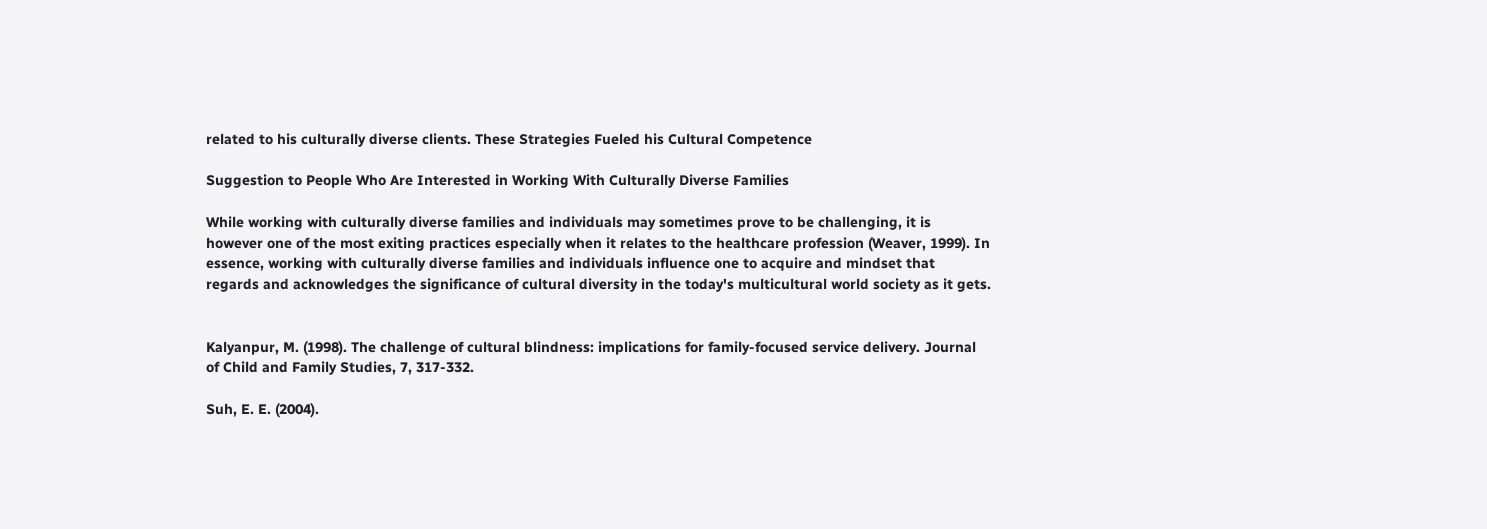related to his culturally diverse clients. These Strategies Fueled his Cultural Competence

Suggestion to People Who Are Interested in Working With Culturally Diverse Families

While working with culturally diverse families and individuals may sometimes prove to be challenging, it is however one of the most exiting practices especially when it relates to the healthcare profession (Weaver, 1999). In essence, working with culturally diverse families and individuals influence one to acquire and mindset that regards and acknowledges the significance of cultural diversity in the today's multicultural world society as it gets.


Kalyanpur, M. (1998). The challenge of cultural blindness: implications for family-focused service delivery. Journal of Child and Family Studies, 7, 317-332.

Suh, E. E. (2004).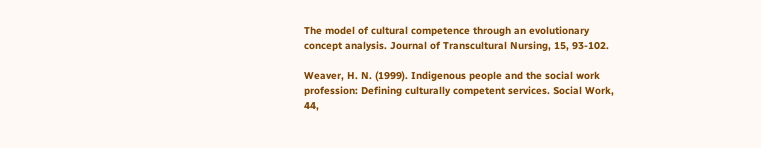The model of cultural competence through an evolutionary concept analysis. Journal of Transcultural Nursing, 15, 93-102.

Weaver, H. N. (1999). Indigenous people and the social work profession: Defining culturally competent services. Social Work, 44,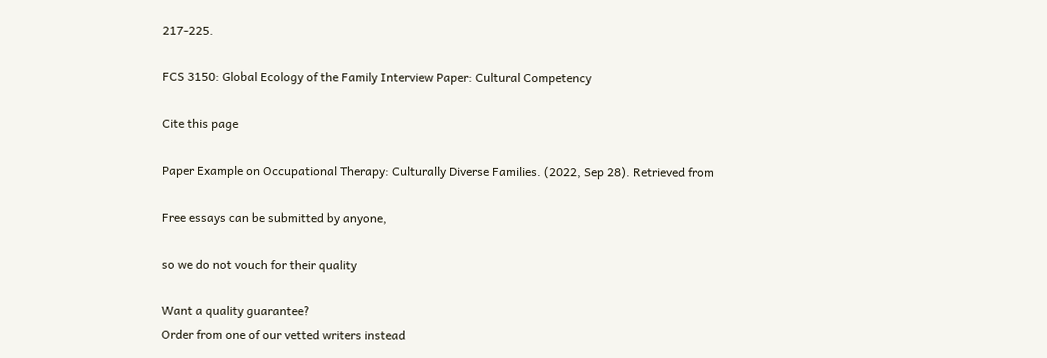217-225.

FCS 3150: Global Ecology of the Family Interview Paper: Cultural Competency

Cite this page

Paper Example on Occupational Therapy: Culturally Diverse Families. (2022, Sep 28). Retrieved from

Free essays can be submitted by anyone,

so we do not vouch for their quality

Want a quality guarantee?
Order from one of our vetted writers instead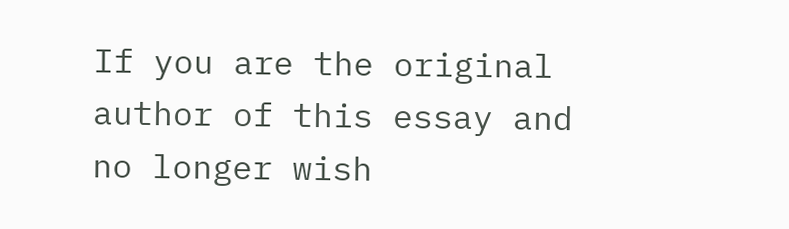If you are the original author of this essay and no longer wish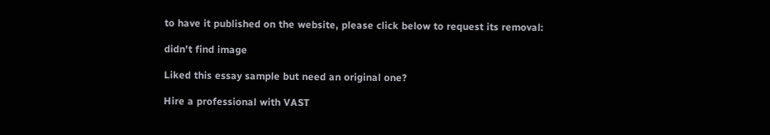to have it published on the website, please click below to request its removal:

didn't find image

Liked this essay sample but need an original one?

Hire a professional with VAST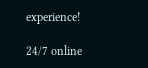experience!

24/7 online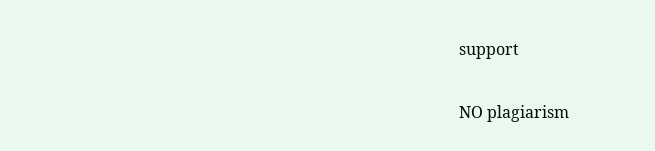support

NO plagiarism